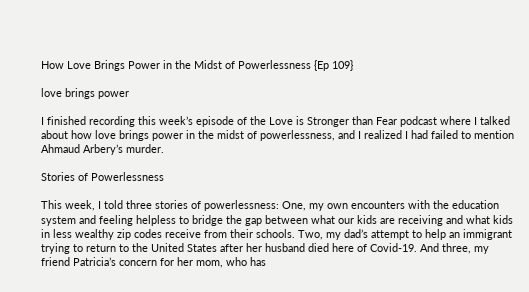How Love Brings Power in the Midst of Powerlessness {Ep 109}

love brings power

I finished recording this week’s episode of the Love is Stronger than Fear podcast where I talked about how love brings power in the midst of powerlessness, and I realized I had failed to mention Ahmaud Arbery’s murder.

Stories of Powerlessness

This week, I told three stories of powerlessness: One, my own encounters with the education system and feeling helpless to bridge the gap between what our kids are receiving and what kids in less wealthy zip codes receive from their schools. Two, my dad’s attempt to help an immigrant trying to return to the United States after her husband died here of Covid-19. And three, my friend Patricia’s concern for her mom, who has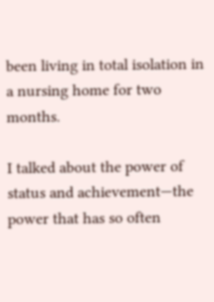been living in total isolation in a nursing home for two months.

I talked about the power of status and achievement—the power that has so often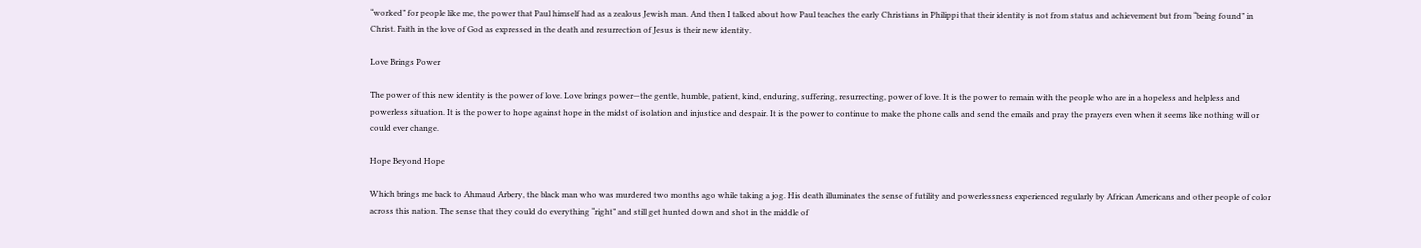“worked” for people like me, the power that Paul himself had as a zealous Jewish man. And then I talked about how Paul teaches the early Christians in Philippi that their identity is not from status and achievement but from “being found” in Christ. Faith in the love of God as expressed in the death and resurrection of Jesus is their new identity.

Love Brings Power

The power of this new identity is the power of love. Love brings power—the gentle, humble, patient, kind, enduring, suffering, resurrecting, power of love. It is the power to remain with the people who are in a hopeless and helpless and powerless situation. It is the power to hope against hope in the midst of isolation and injustice and despair. It is the power to continue to make the phone calls and send the emails and pray the prayers even when it seems like nothing will or could ever change.

Hope Beyond Hope

Which brings me back to Ahmaud Arbery, the black man who was murdered two months ago while taking a jog. His death illuminates the sense of futility and powerlessness experienced regularly by African Americans and other people of color across this nation. The sense that they could do everything “right” and still get hunted down and shot in the middle of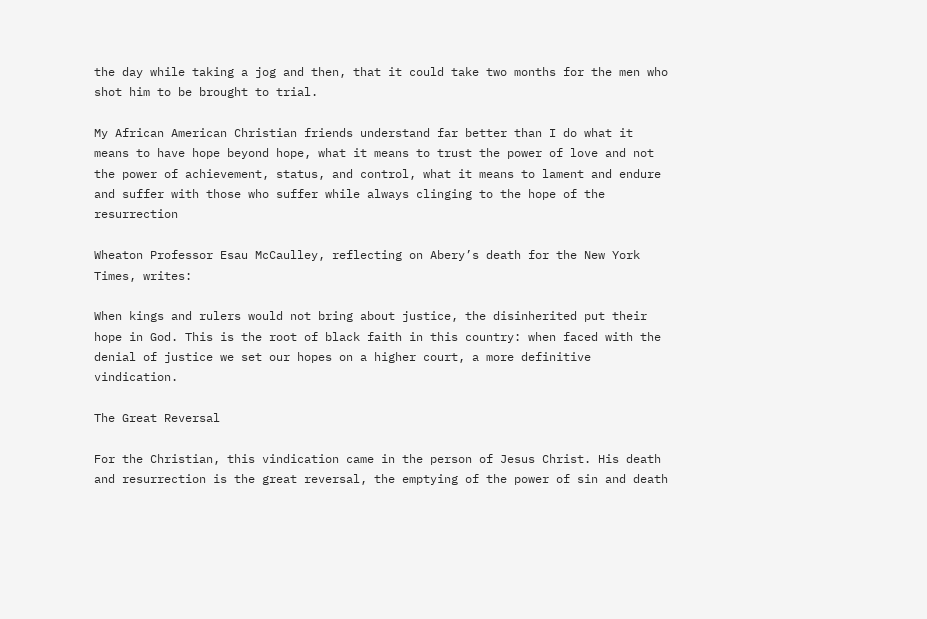the day while taking a jog and then, that it could take two months for the men who shot him to be brought to trial.

My African American Christian friends understand far better than I do what it means to have hope beyond hope, what it means to trust the power of love and not the power of achievement, status, and control, what it means to lament and endure and suffer with those who suffer while always clinging to the hope of the resurrection

Wheaton Professor Esau McCaulley, reflecting on Abery’s death for the New York Times, writes:

When kings and rulers would not bring about justice, the disinherited put their hope in God. This is the root of black faith in this country: when faced with the denial of justice we set our hopes on a higher court, a more definitive vindication.

The Great Reversal

For the Christian, this vindication came in the person of Jesus Christ. His death and resurrection is the great reversal, the emptying of the power of sin and death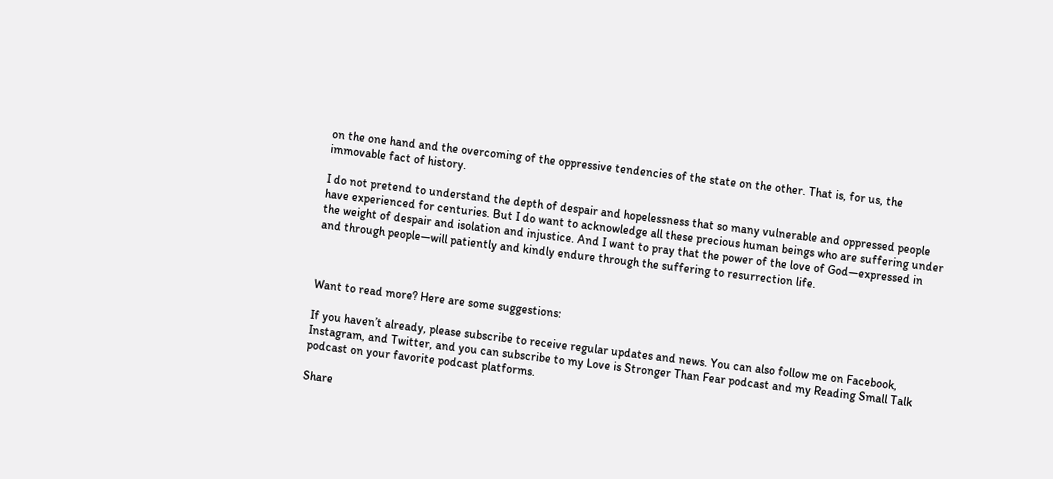on the one hand and the overcoming of the oppressive tendencies of the state on the other. That is, for us, the immovable fact of history.

I do not pretend to understand the depth of despair and hopelessness that so many vulnerable and oppressed people have experienced for centuries. But I do want to acknowledge all these precious human beings who are suffering under the weight of despair and isolation and injustice. And I want to pray that the power of the love of God—expressed in and through people—will patiently and kindly endure through the suffering to resurrection life.



Want to read more? Here are some suggestions:

If you haven’t already, please subscribe to receive regular updates and news. You can also follow me on Facebook, Instagram, and Twitter, and you can subscribe to my Love is Stronger Than Fear podcast and my Reading Small Talk podcast on your favorite podcast platforms.

Share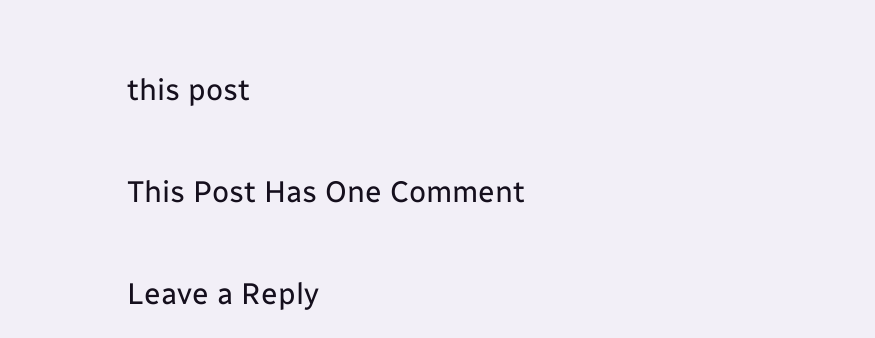this post

This Post Has One Comment

Leave a Reply